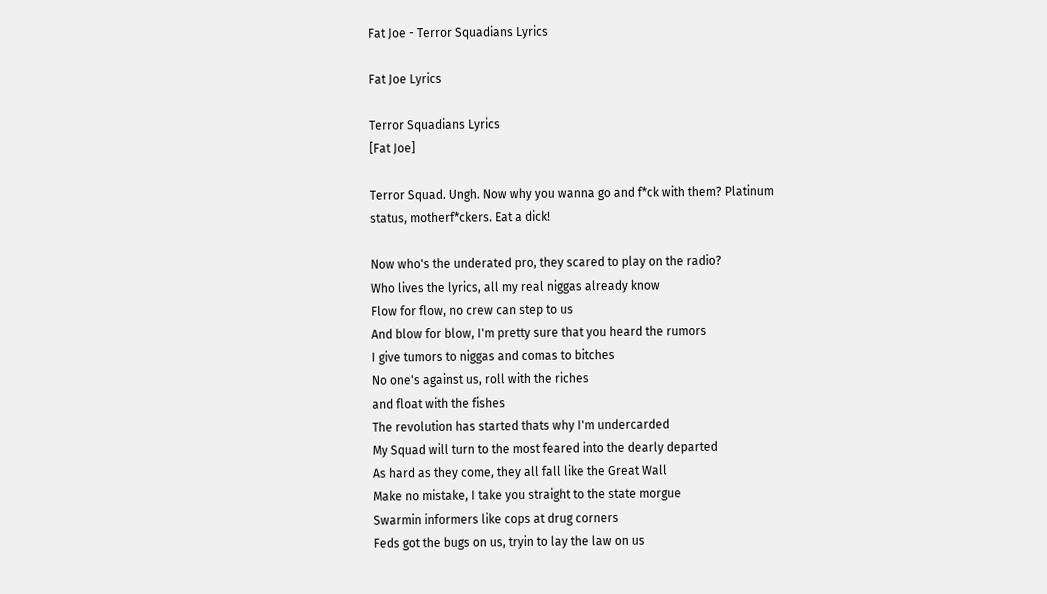Fat Joe - Terror Squadians Lyrics

Fat Joe Lyrics

Terror Squadians Lyrics
[Fat Joe]

Terror Squad. Ungh. Now why you wanna go and f*ck with them? Platinum
status, motherf*ckers. Eat a dick!

Now who's the underated pro, they scared to play on the radio?
Who lives the lyrics, all my real niggas already know
Flow for flow, no crew can step to us
And blow for blow, I'm pretty sure that you heard the rumors
I give tumors to niggas and comas to bitches
No one's against us, roll with the riches
and float with the fishes
The revolution has started thats why I'm undercarded
My Squad will turn to the most feared into the dearly departed
As hard as they come, they all fall like the Great Wall
Make no mistake, I take you straight to the state morgue
Swarmin informers like cops at drug corners
Feds got the bugs on us, tryin to lay the law on us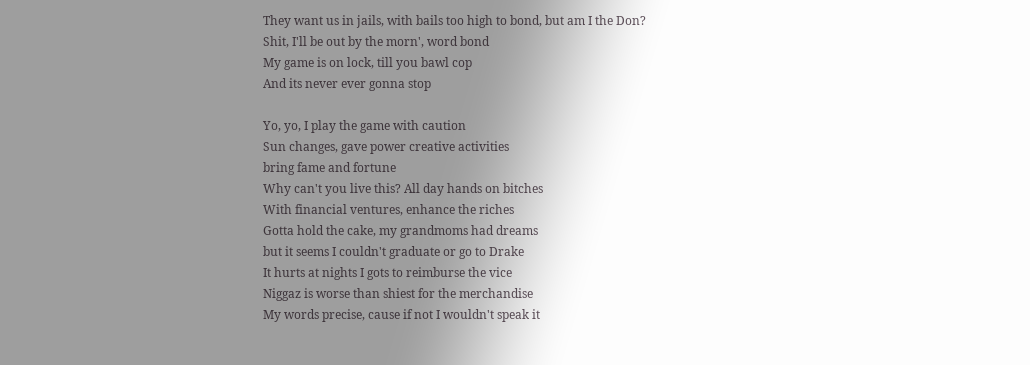They want us in jails, with bails too high to bond, but am I the Don?
Shit, I'll be out by the morn', word bond
My game is on lock, till you bawl cop
And its never ever gonna stop

Yo, yo, I play the game with caution
Sun changes, gave power creative activities
bring fame and fortune
Why can't you live this? All day hands on bitches
With financial ventures, enhance the riches
Gotta hold the cake, my grandmoms had dreams
but it seems I couldn't graduate or go to Drake
It hurts at nights I gots to reimburse the vice
Niggaz is worse than shiest for the merchandise
My words precise, cause if not I wouldn't speak it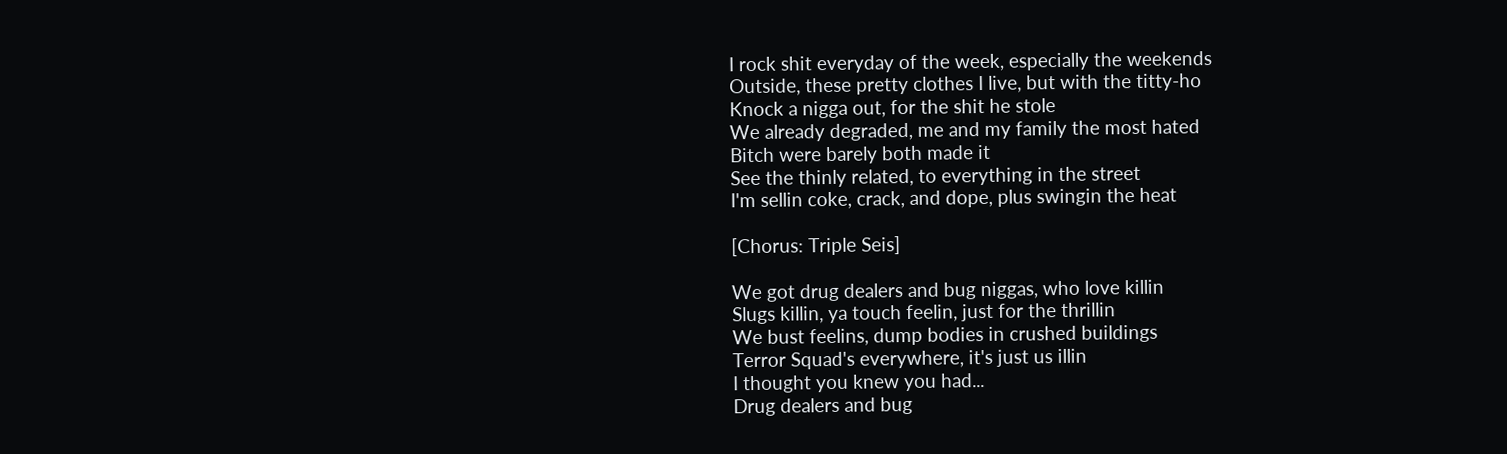I rock shit everyday of the week, especially the weekends
Outside, these pretty clothes I live, but with the titty-ho
Knock a nigga out, for the shit he stole
We already degraded, me and my family the most hated
Bitch were barely both made it
See the thinly related, to everything in the street
I'm sellin coke, crack, and dope, plus swingin the heat

[Chorus: Triple Seis]

We got drug dealers and bug niggas, who love killin
Slugs killin, ya touch feelin, just for the thrillin
We bust feelins, dump bodies in crushed buildings
Terror Squad's everywhere, it's just us illin
I thought you knew you had...
Drug dealers and bug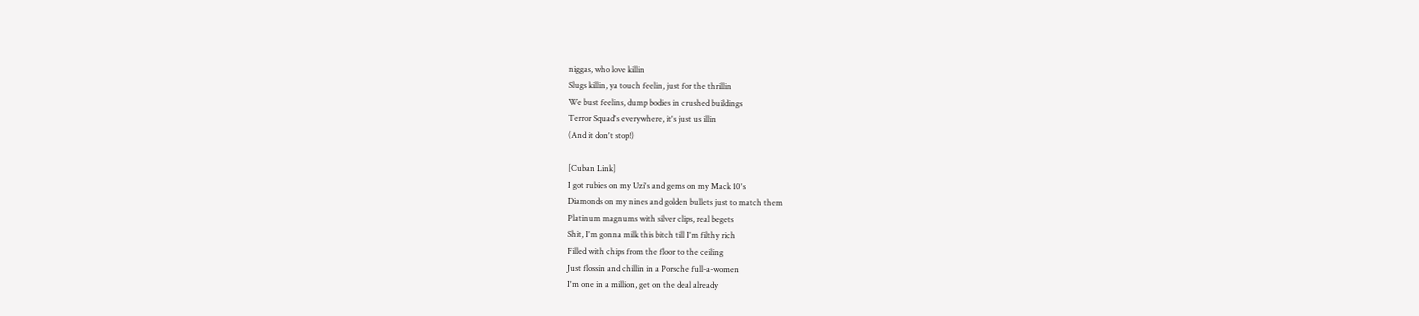niggas, who love killin
Slugs killin, ya touch feelin, just for the thrillin
We bust feelins, dump bodies in crushed buildings
Terror Squad's everywhere, it's just us illin
(And it don't stop!)

[Cuban Link]
I got rubies on my Uzi's and gems on my Mack 10's
Diamonds on my nines and golden bullets just to match them
Platinum magnums with silver clips, real begets
Shit, I'm gonna milk this bitch till I'm filthy rich
Filled with chips from the floor to the ceiling
Just flossin and chillin in a Porsche full-a-women
I'm one in a million, get on the deal already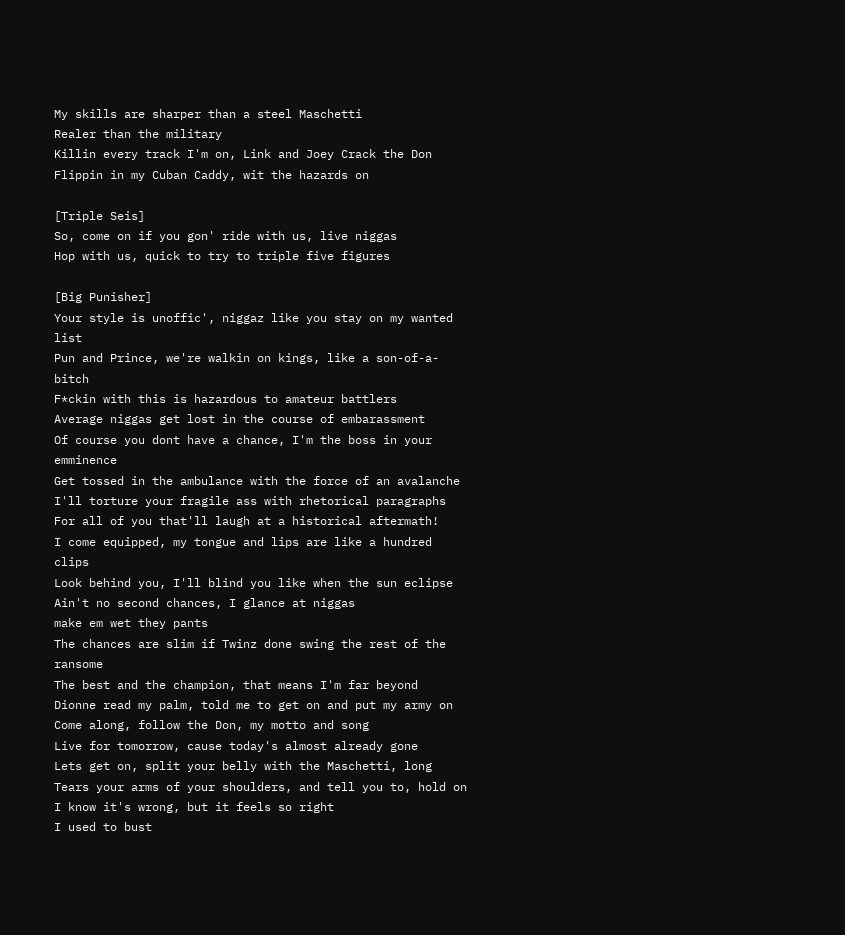My skills are sharper than a steel Maschetti
Realer than the military
Killin every track I'm on, Link and Joey Crack the Don
Flippin in my Cuban Caddy, wit the hazards on

[Triple Seis]
So, come on if you gon' ride with us, live niggas
Hop with us, quick to try to triple five figures

[Big Punisher]
Your style is unoffic', niggaz like you stay on my wanted list
Pun and Prince, we're walkin on kings, like a son-of-a-bitch
F*ckin with this is hazardous to amateur battlers
Average niggas get lost in the course of embarassment
Of course you dont have a chance, I'm the boss in your emminence
Get tossed in the ambulance with the force of an avalanche
I'll torture your fragile ass with rhetorical paragraphs
For all of you that'll laugh at a historical aftermath!
I come equipped, my tongue and lips are like a hundred clips
Look behind you, I'll blind you like when the sun eclipse
Ain't no second chances, I glance at niggas
make em wet they pants
The chances are slim if Twinz done swing the rest of the ransome
The best and the champion, that means I'm far beyond
Dionne read my palm, told me to get on and put my army on
Come along, follow the Don, my motto and song
Live for tomorrow, cause today's almost already gone
Lets get on, split your belly with the Maschetti, long
Tears your arms of your shoulders, and tell you to, hold on
I know it's wrong, but it feels so right
I used to bust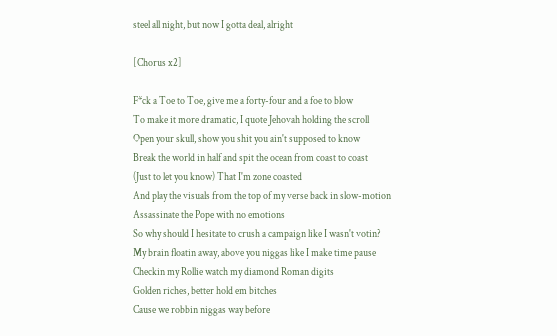steel all night, but now I gotta deal, alright

[Chorus x2]

F*ck a Toe to Toe, give me a forty-four and a foe to blow
To make it more dramatic, I quote Jehovah holding the scroll
Open your skull, show you shit you ain't supposed to know
Break the world in half and spit the ocean from coast to coast
(Just to let you know) That I'm zone coasted
And play the visuals from the top of my verse back in slow-motion
Assassinate the Pope with no emotions
So why should I hesitate to crush a campaign like I wasn't votin?
My brain floatin away, above you niggas like I make time pause
Checkin my Rollie watch my diamond Roman digits
Golden riches, better hold em bitches
Cause we robbin niggas way before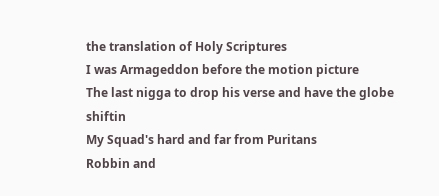the translation of Holy Scriptures
I was Armageddon before the motion picture
The last nigga to drop his verse and have the globe shiftin
My Squad's hard and far from Puritans
Robbin and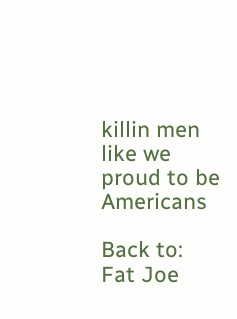killin men like we proud to be Americans

Back to: Fat Joe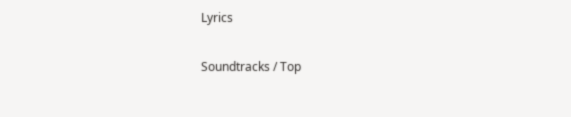Lyrics

Soundtracks / Top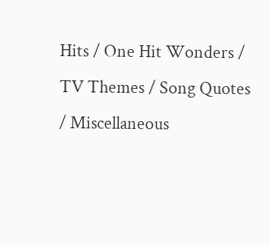Hits / One Hit Wonders / TV Themes / Song Quotes / Miscellaneous